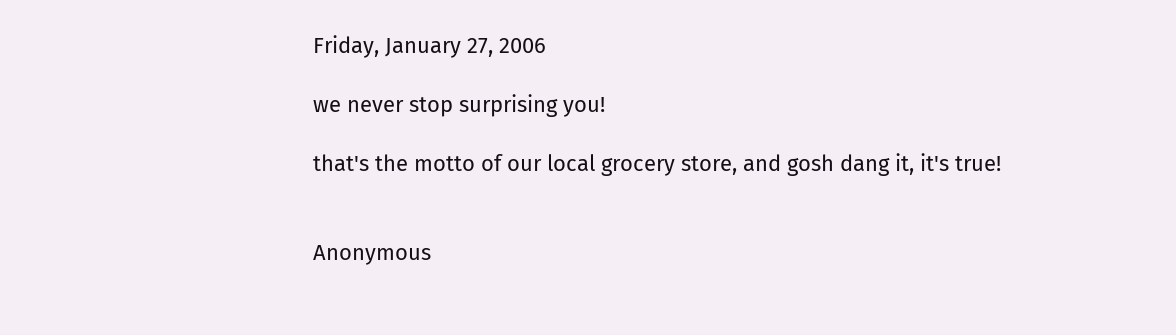Friday, January 27, 2006

we never stop surprising you!

that's the motto of our local grocery store, and gosh dang it, it's true!


Anonymous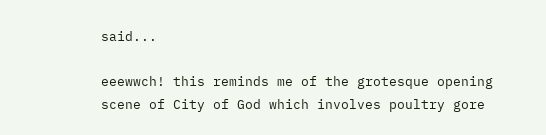said...

eeewwch! this reminds me of the grotesque opening scene of City of God which involves poultry gore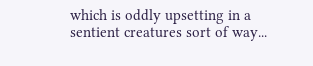which is oddly upsetting in a sentient creatures sort of way...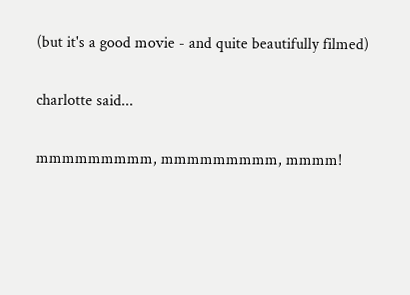(but it's a good movie - and quite beautifully filmed)

charlotte said...

mmmmmmmmm, mmmmmmmmm, mmmm!